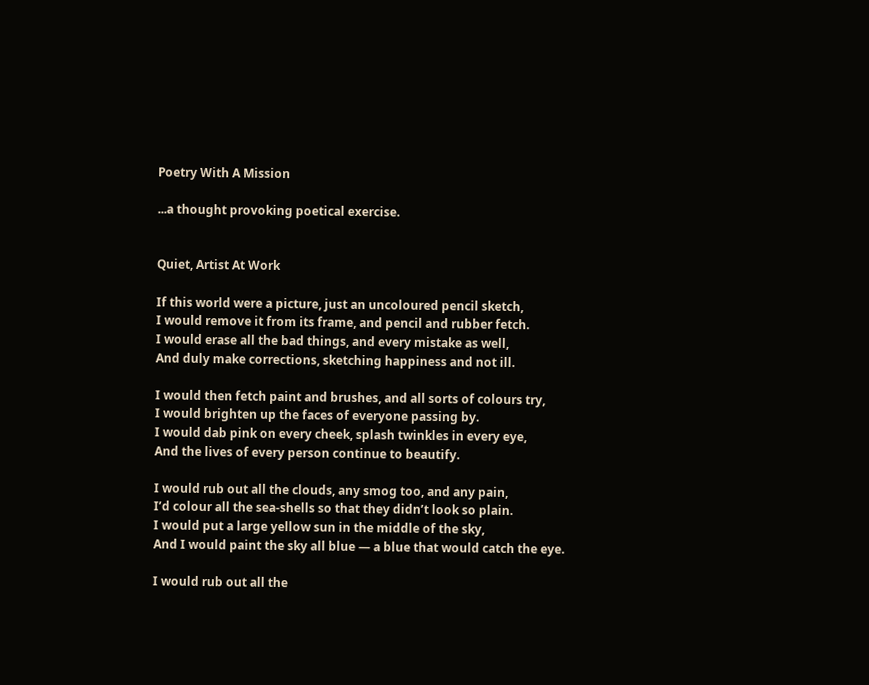Poetry With A Mission

...a thought provoking poetical exercise.


Quiet, Artist At Work

If this world were a picture, just an uncoloured pencil sketch,
I would remove it from its frame, and pencil and rubber fetch.
I would erase all the bad things, and every mistake as well,
And duly make corrections, sketching happiness and not ill.

I would then fetch paint and brushes, and all sorts of colours try,
I would brighten up the faces of everyone passing by.
I would dab pink on every cheek, splash twinkles in every eye,
And the lives of every person continue to beautify.

I would rub out all the clouds, any smog too, and any pain,
I’d colour all the sea-shells so that they didn’t look so plain.
I would put a large yellow sun in the middle of the sky,
And I would paint the sky all blue — a blue that would catch the eye.

I would rub out all the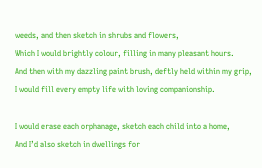weeds, and then sketch in shrubs and flowers,
Which I would brightly colour, filling in many pleasant hours.
And then with my dazzling paint brush, deftly held within my grip,
I would fill every empty life with loving companionship.

I would erase each orphanage, sketch each child into a home,
And I’d also sketch in dwellings for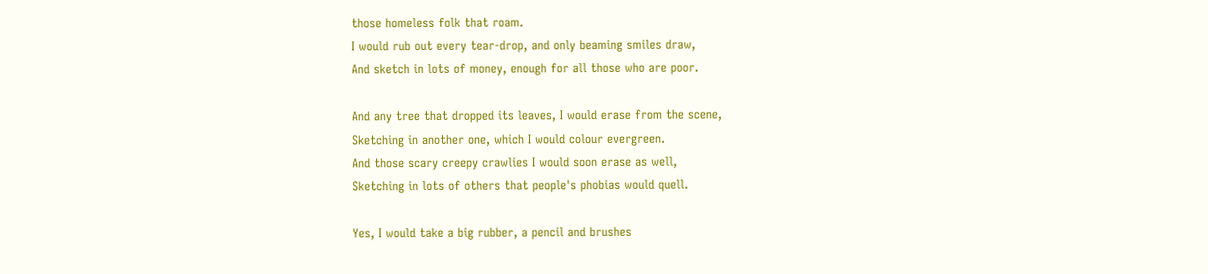those homeless folk that roam.
I would rub out every tear-drop, and only beaming smiles draw,
And sketch in lots of money, enough for all those who are poor.

And any tree that dropped its leaves, I would erase from the scene,
Sketching in another one, which I would colour evergreen.
And those scary creepy crawlies I would soon erase as well,
Sketching in lots of others that people's phobias would quell.

Yes, I would take a big rubber, a pencil and brushes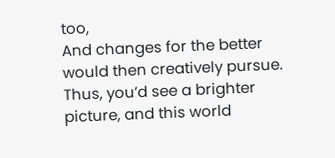too,
And changes for the better would then creatively pursue.
Thus, you’d see a brighter picture, and this world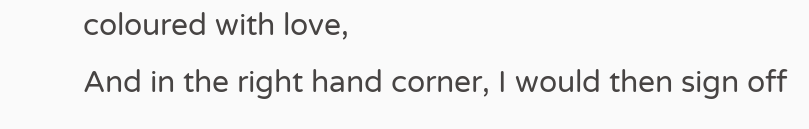coloured with love,
And in the right hand corner, I would then sign off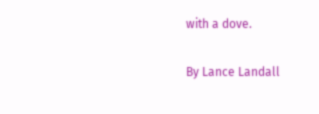with a dove.

By Lance Landall